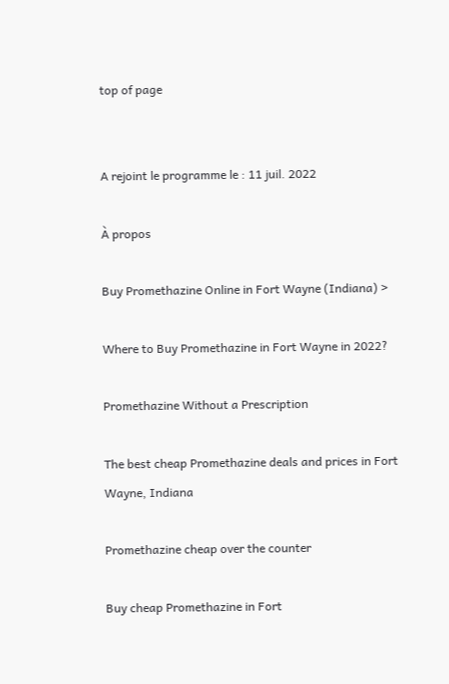top of page


A rejoint le programme le : 11 juil. 2022

À propos

Buy Promethazine Online in Fort Wayne (Indiana) >

Where to Buy Promethazine in Fort Wayne in 2022?

Promethazine Without a Prescription

The best cheap Promethazine deals and prices in Fort Wayne, Indiana

Promethazine cheap over the counter

Buy cheap Promethazine in Fort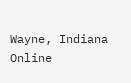Wayne, Indiana Online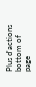Plus d'actions
bottom of page